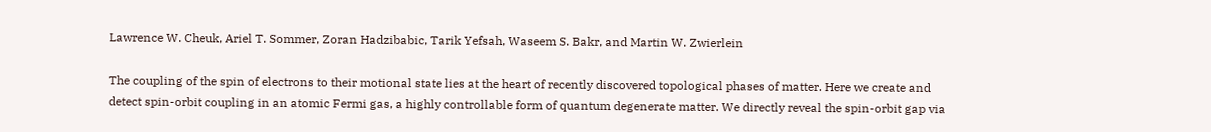Lawrence W. Cheuk, Ariel T. Sommer, Zoran Hadzibabic, Tarik Yefsah, Waseem S. Bakr, and Martin W. Zwierlein

The coupling of the spin of electrons to their motional state lies at the heart of recently discovered topological phases of matter. Here we create and detect spin-orbit coupling in an atomic Fermi gas, a highly controllable form of quantum degenerate matter. We directly reveal the spin-orbit gap via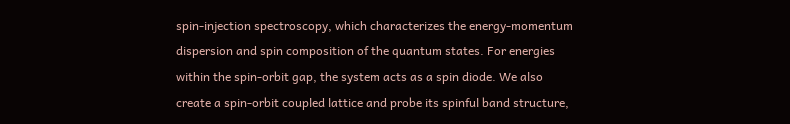spin-injection spectroscopy, which characterizes the energy-momentum dispersion and spin composition of the quantum states. For energies within the spin-orbit gap, the system acts as a spin diode. We also create a spin-orbit coupled lattice and probe its spinful band structure,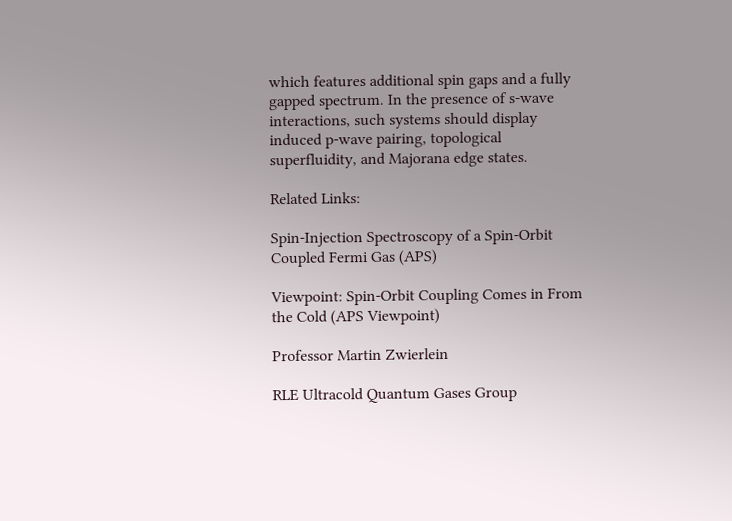which features additional spin gaps and a fully gapped spectrum. In the presence of s‑wave interactions, such systems should display induced p‑wave pairing, topological superfluidity, and Majorana edge states.

Related Links:

Spin-Injection Spectroscopy of a Spin-Orbit Coupled Fermi Gas (APS)

Viewpoint: Spin-Orbit Coupling Comes in From the Cold (APS Viewpoint)

Professor Martin Zwierlein

RLE Ultracold Quantum Gases Group